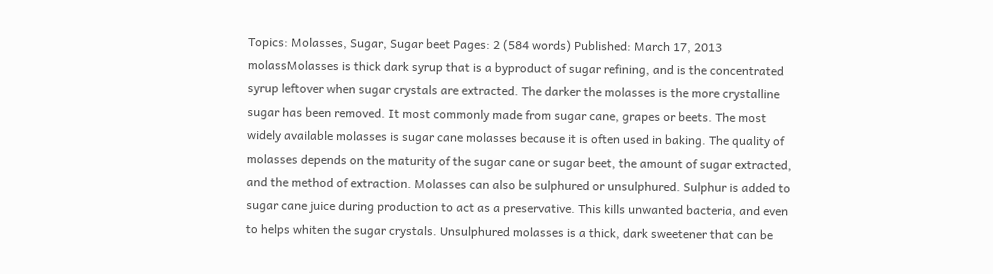Topics: Molasses, Sugar, Sugar beet Pages: 2 (584 words) Published: March 17, 2013
molassMolasses is thick dark syrup that is a byproduct of sugar refining, and is the concentrated syrup leftover when sugar crystals are extracted. The darker the molasses is the more crystalline sugar has been removed. It most commonly made from sugar cane, grapes or beets. The most widely available molasses is sugar cane molasses because it is often used in baking. The quality of molasses depends on the maturity of the sugar cane or sugar beet, the amount of sugar extracted, and the method of extraction. Molasses can also be sulphured or unsulphured. Sulphur is added to sugar cane juice during production to act as a preservative. This kills unwanted bacteria, and even to helps whiten the sugar crystals. Unsulphured molasses is a thick, dark sweetener that can be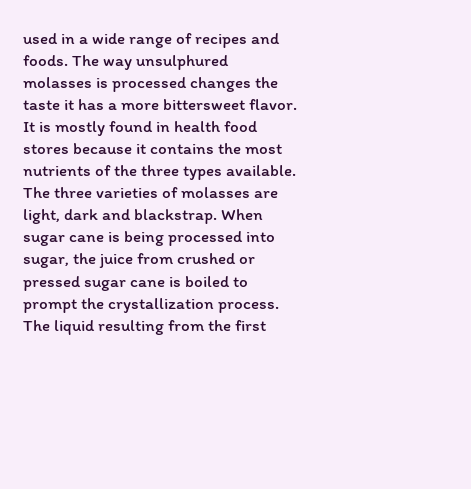used in a wide range of recipes and foods. The way unsulphured molasses is processed changes the taste it has a more bittersweet flavor. It is mostly found in health food stores because it contains the most nutrients of the three types available. The three varieties of molasses are light, dark and blackstrap. When sugar cane is being processed into sugar, the juice from crushed or pressed sugar cane is boiled to prompt the crystallization process. The liquid resulting from the first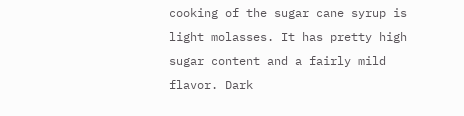cooking of the sugar cane syrup is light molasses. It has pretty high sugar content and a fairly mild flavor. Dark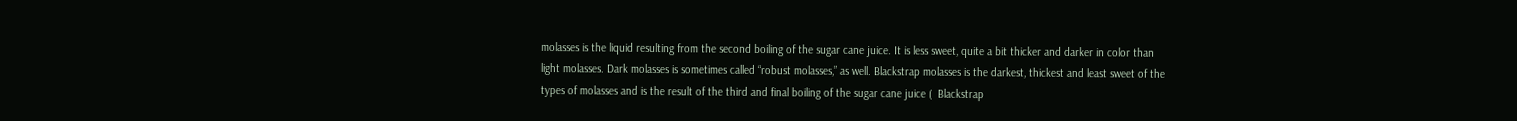molasses is the liquid resulting from the second boiling of the sugar cane juice. It is less sweet, quite a bit thicker and darker in color than light molasses. Dark molasses is sometimes called “robust molasses,” as well. Blackstrap molasses is the darkest, thickest and least sweet of the types of molasses and is the result of the third and final boiling of the sugar cane juice (  Blackstrap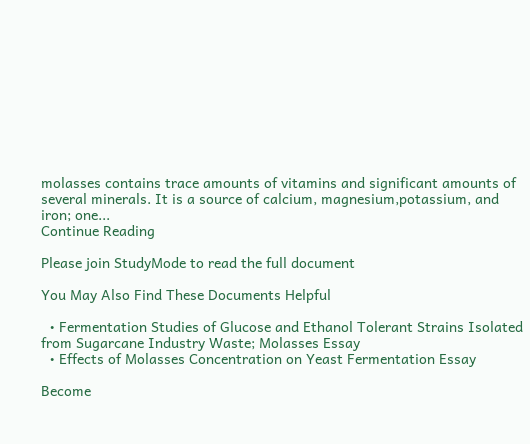molasses contains trace amounts of vitamins and significant amounts of several minerals. It is a source of calcium, magnesium,potassium, and iron; one...
Continue Reading

Please join StudyMode to read the full document

You May Also Find These Documents Helpful

  • Fermentation Studies of Glucose and Ethanol Tolerant Strains Isolated from Sugarcane Industry Waste; Molasses Essay
  • Effects of Molasses Concentration on Yeast Fermentation Essay

Become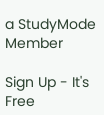a StudyMode Member

Sign Up - It's Free